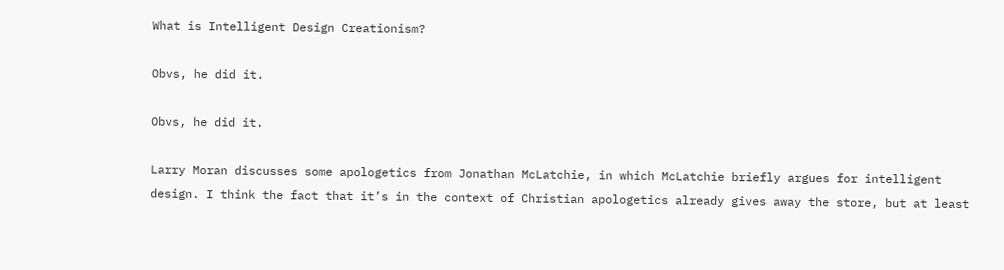What is Intelligent Design Creationism?

Obvs, he did it.

Obvs, he did it.

Larry Moran discusses some apologetics from Jonathan McLatchie, in which McLatchie briefly argues for intelligent design. I think the fact that it’s in the context of Christian apologetics already gives away the store, but at least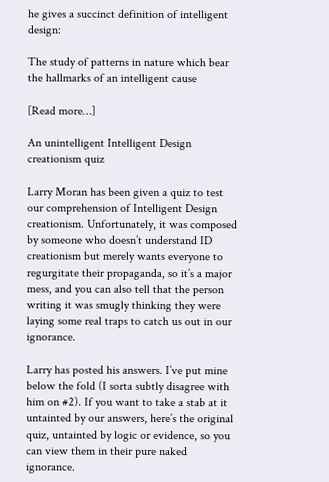he gives a succinct definition of intelligent design:

The study of patterns in nature which bear the hallmarks of an intelligent cause

[Read more…]

An unintelligent Intelligent Design creationism quiz

Larry Moran has been given a quiz to test our comprehension of Intelligent Design creationism. Unfortunately, it was composed by someone who doesn’t understand ID creationism but merely wants everyone to regurgitate their propaganda, so it’s a major mess, and you can also tell that the person writing it was smugly thinking they were laying some real traps to catch us out in our ignorance.

Larry has posted his answers. I’ve put mine below the fold (I sorta subtly disagree with him on #2). If you want to take a stab at it untainted by our answers, here’s the original quiz, untainted by logic or evidence, so you can view them in their pure naked ignorance.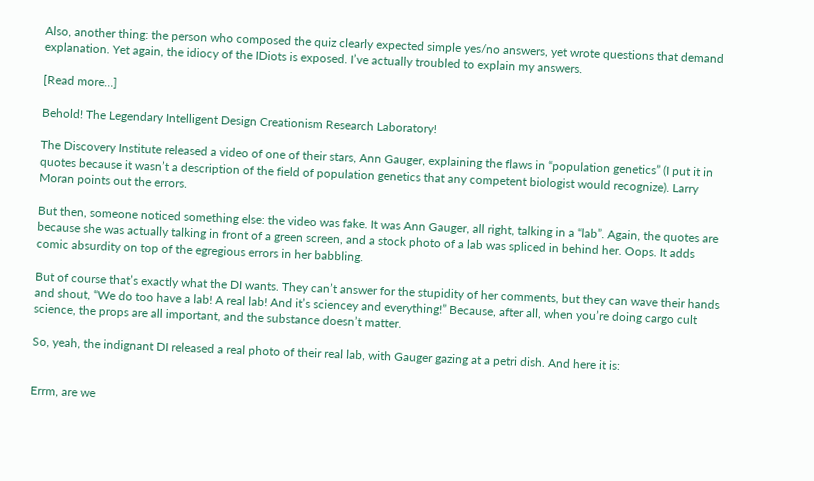Also, another thing: the person who composed the quiz clearly expected simple yes/no answers, yet wrote questions that demand explanation. Yet again, the idiocy of the IDiots is exposed. I’ve actually troubled to explain my answers.

[Read more…]

Behold! The Legendary Intelligent Design Creationism Research Laboratory!

The Discovery Institute released a video of one of their stars, Ann Gauger, explaining the flaws in “population genetics” (I put it in quotes because it wasn’t a description of the field of population genetics that any competent biologist would recognize). Larry Moran points out the errors.

But then, someone noticed something else: the video was fake. It was Ann Gauger, all right, talking in a “lab”. Again, the quotes are because she was actually talking in front of a green screen, and a stock photo of a lab was spliced in behind her. Oops. It adds comic absurdity on top of the egregious errors in her babbling.

But of course that’s exactly what the DI wants. They can’t answer for the stupidity of her comments, but they can wave their hands and shout, “We do too have a lab! A real lab! And it’s sciencey and everything!” Because, after all, when you’re doing cargo cult science, the props are all important, and the substance doesn’t matter.

So, yeah, the indignant DI released a real photo of their real lab, with Gauger gazing at a petri dish. And here it is:


Errm, are we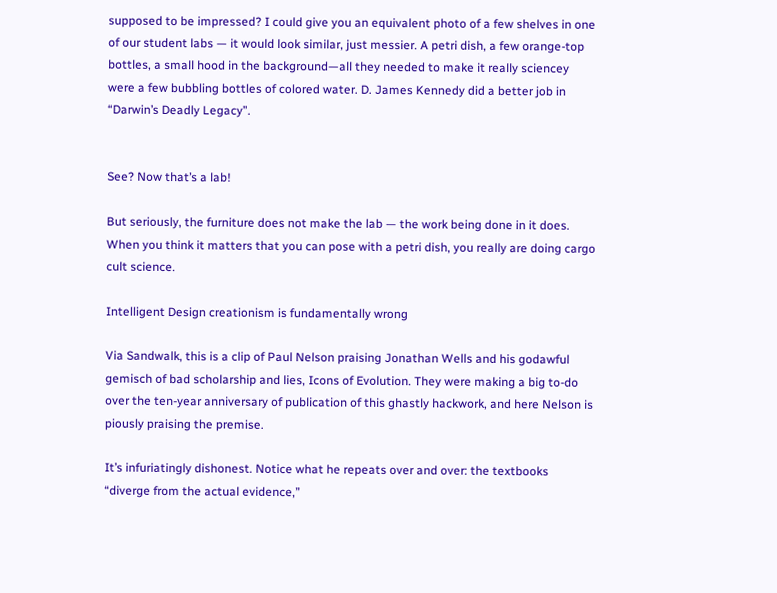supposed to be impressed? I could give you an equivalent photo of a few shelves in one of our student labs — it would look similar, just messier. A petri dish, a few orange-top bottles, a small hood in the background—all they needed to make it really sciencey were a few bubbling bottles of colored water. D. James Kennedy did a better job in “Darwin’s Deadly Legacy”.


See? Now that’s a lab!

But seriously, the furniture does not make the lab — the work being done in it does. When you think it matters that you can pose with a petri dish, you really are doing cargo cult science.

Intelligent Design creationism is fundamentally wrong

Via Sandwalk, this is a clip of Paul Nelson praising Jonathan Wells and his godawful gemisch of bad scholarship and lies, Icons of Evolution. They were making a big to-do over the ten-year anniversary of publication of this ghastly hackwork, and here Nelson is piously praising the premise.

It’s infuriatingly dishonest. Notice what he repeats over and over: the textbooks “diverge from the actual evidence,”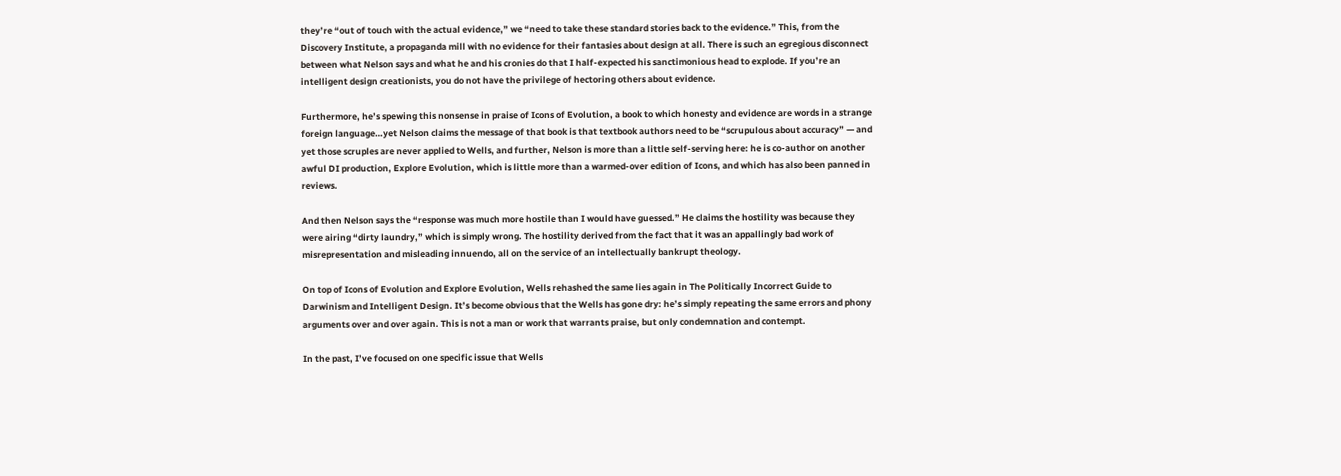they’re “out of touch with the actual evidence,” we “need to take these standard stories back to the evidence.” This, from the Discovery Institute, a propaganda mill with no evidence for their fantasies about design at all. There is such an egregious disconnect between what Nelson says and what he and his cronies do that I half-expected his sanctimonious head to explode. If you’re an intelligent design creationists, you do not have the privilege of hectoring others about evidence.

Furthermore, he’s spewing this nonsense in praise of Icons of Evolution, a book to which honesty and evidence are words in a strange foreign language…yet Nelson claims the message of that book is that textbook authors need to be “scrupulous about accuracy” — and yet those scruples are never applied to Wells, and further, Nelson is more than a little self-serving here: he is co-author on another awful DI production, Explore Evolution, which is little more than a warmed-over edition of Icons, and which has also been panned in reviews.

And then Nelson says the “response was much more hostile than I would have guessed.” He claims the hostility was because they were airing “dirty laundry,” which is simply wrong. The hostility derived from the fact that it was an appallingly bad work of misrepresentation and misleading innuendo, all on the service of an intellectually bankrupt theology.

On top of Icons of Evolution and Explore Evolution, Wells rehashed the same lies again in The Politically Incorrect Guide to Darwinism and Intelligent Design. It’s become obvious that the Wells has gone dry: he’s simply repeating the same errors and phony arguments over and over again. This is not a man or work that warrants praise, but only condemnation and contempt.

In the past, I’ve focused on one specific issue that Wells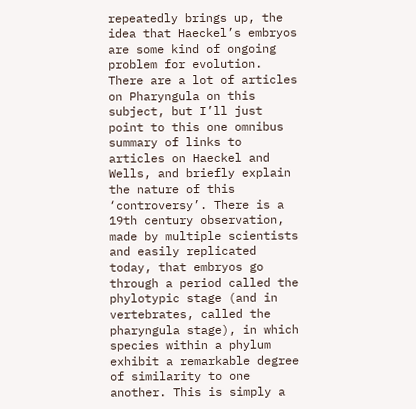repeatedly brings up, the idea that Haeckel’s embryos are some kind of ongoing problem for evolution. There are a lot of articles on Pharyngula on this subject, but I’ll just point to this one omnibus summary of links to articles on Haeckel and Wells, and briefly explain the nature of this ‘controversy’. There is a 19th century observation, made by multiple scientists and easily replicated today, that embryos go through a period called the phylotypic stage (and in vertebrates, called the pharyngula stage), in which species within a phylum exhibit a remarkable degree of similarity to one another. This is simply a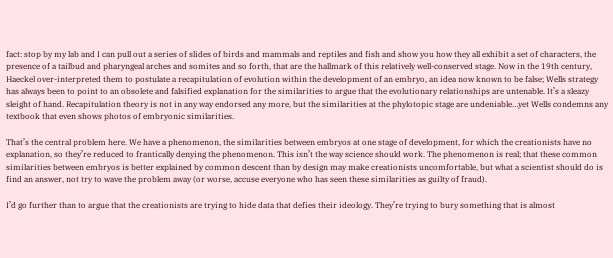fact: stop by my lab and I can pull out a series of slides of birds and mammals and reptiles and fish and show you how they all exhibit a set of characters, the presence of a tailbud and pharyngeal arches and somites and so forth, that are the hallmark of this relatively well-conserved stage. Now in the 19th century, Haeckel over-interpreted them to postulate a recapitulation of evolution within the development of an embryo, an idea now known to be false; Wells strategy has always been to point to an obsolete and falsified explanation for the similarities to argue that the evolutionary relationships are untenable. It’s a sleazy sleight of hand. Recapitulation theory is not in any way endorsed any more, but the similarities at the phylotopic stage are undeniable…yet Wells condemns any textbook that even shows photos of embryonic similarities.

That’s the central problem here. We have a phenomenon, the similarities between embryos at one stage of development, for which the creationists have no explanation, so they’re reduced to frantically denying the phenomenon. This isn’t the way science should work. The phenomenon is real; that these common similarities between embryos is better explained by common descent than by design may make creationists uncomfortable, but what a scientist should do is find an answer, not try to wave the problem away (or worse, accuse everyone who has seen these similarities as guilty of fraud).

I’d go further than to argue that the creationists are trying to hide data that defies their ideology. They’re trying to bury something that is almost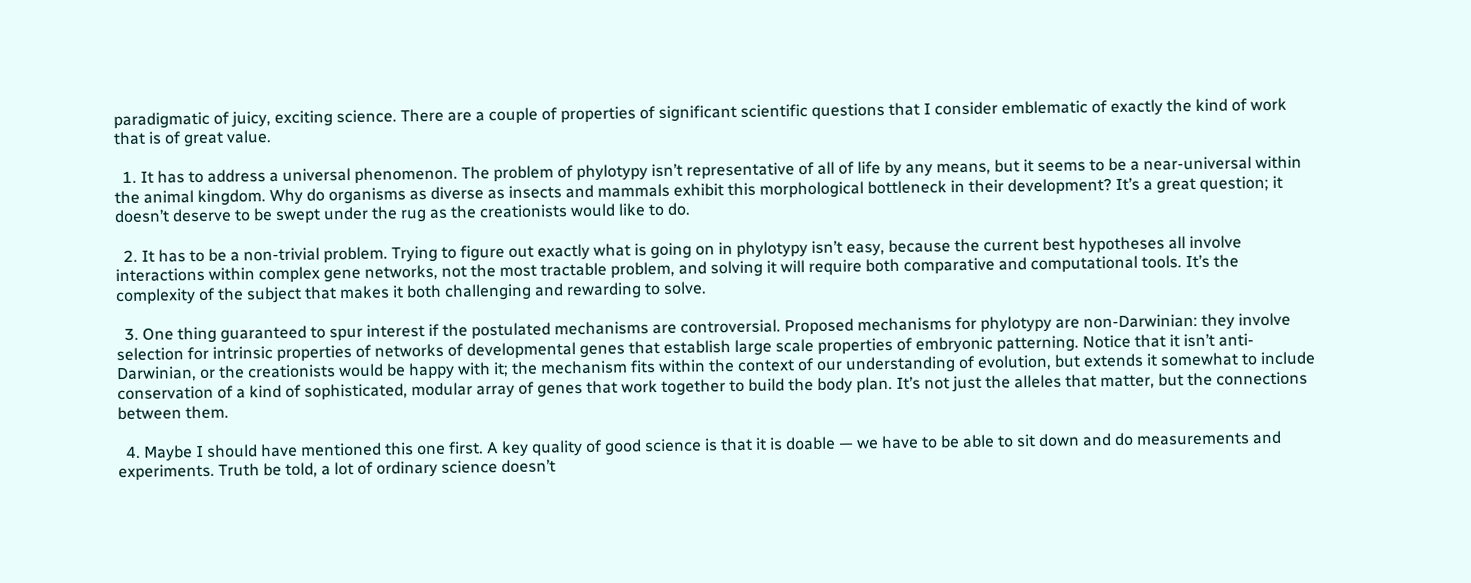paradigmatic of juicy, exciting science. There are a couple of properties of significant scientific questions that I consider emblematic of exactly the kind of work that is of great value.

  1. It has to address a universal phenomenon. The problem of phylotypy isn’t representative of all of life by any means, but it seems to be a near-universal within the animal kingdom. Why do organisms as diverse as insects and mammals exhibit this morphological bottleneck in their development? It’s a great question; it doesn’t deserve to be swept under the rug as the creationists would like to do.

  2. It has to be a non-trivial problem. Trying to figure out exactly what is going on in phylotypy isn’t easy, because the current best hypotheses all involve interactions within complex gene networks, not the most tractable problem, and solving it will require both comparative and computational tools. It’s the complexity of the subject that makes it both challenging and rewarding to solve.

  3. One thing guaranteed to spur interest if the postulated mechanisms are controversial. Proposed mechanisms for phylotypy are non-Darwinian: they involve selection for intrinsic properties of networks of developmental genes that establish large scale properties of embryonic patterning. Notice that it isn’t anti-Darwinian, or the creationists would be happy with it; the mechanism fits within the context of our understanding of evolution, but extends it somewhat to include conservation of a kind of sophisticated, modular array of genes that work together to build the body plan. It’s not just the alleles that matter, but the connections between them.

  4. Maybe I should have mentioned this one first. A key quality of good science is that it is doable — we have to be able to sit down and do measurements and experiments. Truth be told, a lot of ordinary science doesn’t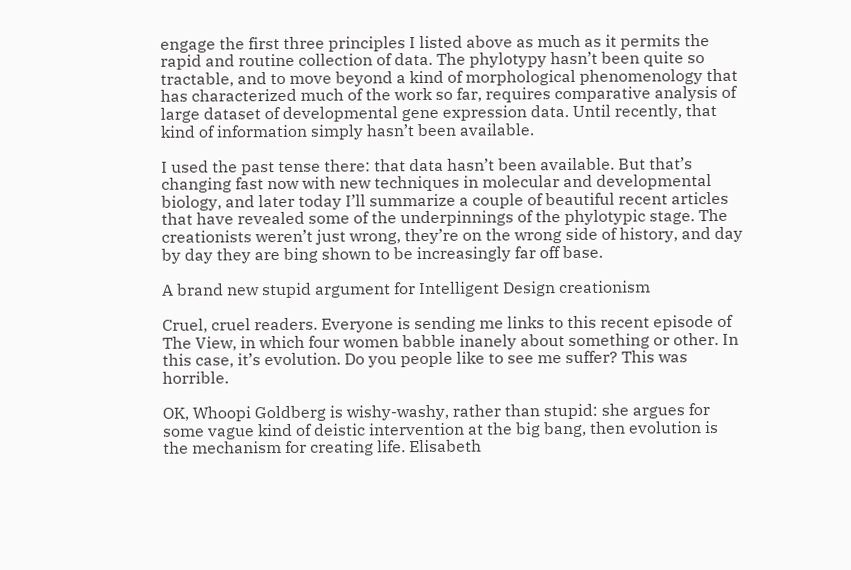engage the first three principles I listed above as much as it permits the rapid and routine collection of data. The phylotypy hasn’t been quite so tractable, and to move beyond a kind of morphological phenomenology that has characterized much of the work so far, requires comparative analysis of large dataset of developmental gene expression data. Until recently, that kind of information simply hasn’t been available.

I used the past tense there: that data hasn’t been available. But that’s changing fast now with new techniques in molecular and developmental biology, and later today I’ll summarize a couple of beautiful recent articles that have revealed some of the underpinnings of the phylotypic stage. The creationists weren’t just wrong, they’re on the wrong side of history, and day by day they are bing shown to be increasingly far off base.

A brand new stupid argument for Intelligent Design creationism

Cruel, cruel readers. Everyone is sending me links to this recent episode of The View, in which four women babble inanely about something or other. In this case, it’s evolution. Do you people like to see me suffer? This was horrible.

OK, Whoopi Goldberg is wishy-washy, rather than stupid: she argues for some vague kind of deistic intervention at the big bang, then evolution is the mechanism for creating life. Elisabeth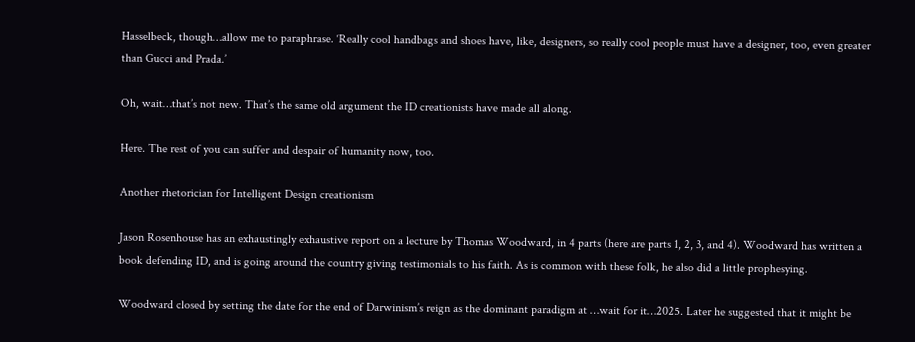Hasselbeck, though…allow me to paraphrase. ‘Really cool handbags and shoes have, like, designers, so really cool people must have a designer, too, even greater than Gucci and Prada.’

Oh, wait…that’s not new. That’s the same old argument the ID creationists have made all along.

Here. The rest of you can suffer and despair of humanity now, too.

Another rhetorician for Intelligent Design creationism

Jason Rosenhouse has an exhaustingly exhaustive report on a lecture by Thomas Woodward, in 4 parts (here are parts 1, 2, 3, and 4). Woodward has written a book defending ID, and is going around the country giving testimonials to his faith. As is common with these folk, he also did a little prophesying.

Woodward closed by setting the date for the end of Darwinism’s reign as the dominant paradigm at …wait for it…2025. Later he suggested that it might be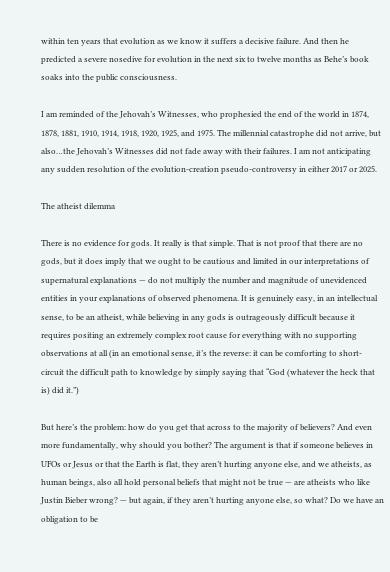within ten years that evolution as we know it suffers a decisive failure. And then he predicted a severe nosedive for evolution in the next six to twelve months as Behe’s book soaks into the public consciousness.

I am reminded of the Jehovah’s Witnesses, who prophesied the end of the world in 1874, 1878, 1881, 1910, 1914, 1918, 1920, 1925, and 1975. The millennial catastrophe did not arrive, but also…the Jehovah’s Witnesses did not fade away with their failures. I am not anticipating any sudden resolution of the evolution-creation pseudo-controversy in either 2017 or 2025.

The atheist dilemma

There is no evidence for gods. It really is that simple. That is not proof that there are no gods, but it does imply that we ought to be cautious and limited in our interpretations of supernatural explanations — do not multiply the number and magnitude of unevidenced entities in your explanations of observed phenomena. It is genuinely easy, in an intellectual sense, to be an atheist, while believing in any gods is outrageously difficult because it requires positing an extremely complex root cause for everything with no supporting observations at all (in an emotional sense, it’s the reverse: it can be comforting to short-circuit the difficult path to knowledge by simply saying that “God (whatever the heck that is) did it.”)

But here’s the problem: how do you get that across to the majority of believers? And even more fundamentally, why should you bother? The argument is that if someone believes in UFOs or Jesus or that the Earth is flat, they aren’t hurting anyone else, and we atheists, as human beings, also all hold personal beliefs that might not be true — are atheists who like Justin Bieber wrong? — but again, if they aren’t hurting anyone else, so what? Do we have an obligation to be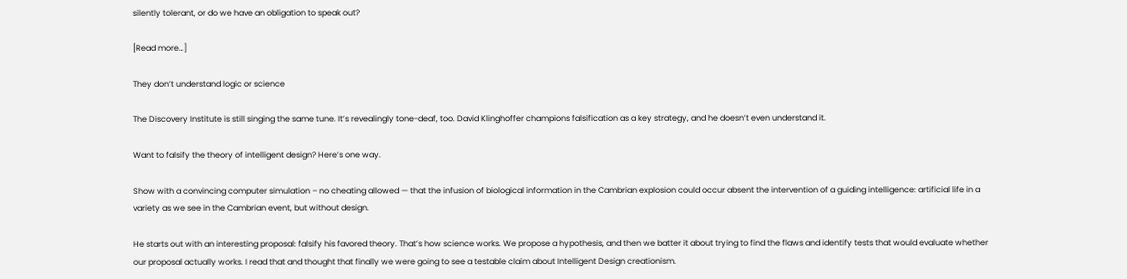silently tolerant, or do we have an obligation to speak out?

[Read more…]

They don’t understand logic or science

The Discovery Institute is still singing the same tune. It’s revealingly tone-deaf, too. David Klinghoffer champions falsification as a key strategy, and he doesn’t even understand it.

Want to falsify the theory of intelligent design? Here’s one way.

Show with a convincing computer simulation – no cheating allowed — that the infusion of biological information in the Cambrian explosion could occur absent the intervention of a guiding intelligence: artificial life in a variety as we see in the Cambrian event, but without design.

He starts out with an interesting proposal: falsify his favored theory. That’s how science works. We propose a hypothesis, and then we batter it about trying to find the flaws and identify tests that would evaluate whether our proposal actually works. I read that and thought that finally we were going to see a testable claim about Intelligent Design creationism.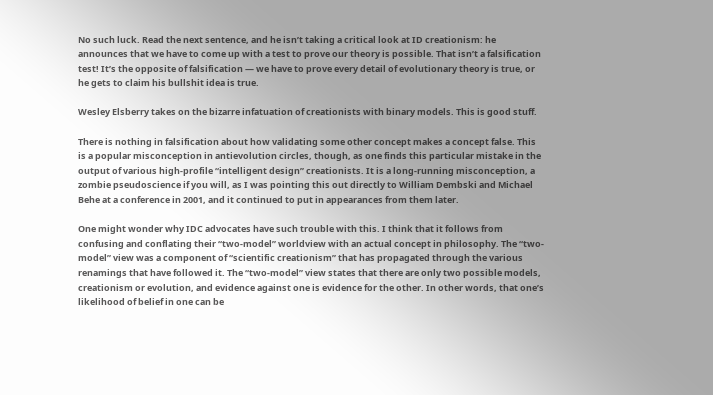No such luck. Read the next sentence, and he isn’t taking a critical look at ID creationism: he announces that we have to come up with a test to prove our theory is possible. That isn’t a falsification test! It’s the opposite of falsification — we have to prove every detail of evolutionary theory is true, or he gets to claim his bullshit idea is true.

Wesley Elsberry takes on the bizarre infatuation of creationists with binary models. This is good stuff.

There is nothing in falsification about how validating some other concept makes a concept false. This is a popular misconception in antievolution circles, though, as one finds this particular mistake in the output of various high-profile “intelligent design” creationists. It is a long-running misconception, a zombie pseudoscience if you will, as I was pointing this out directly to William Dembski and Michael Behe at a conference in 2001, and it continued to put in appearances from them later.

One might wonder why IDC advocates have such trouble with this. I think that it follows from confusing and conflating their “two-model” worldview with an actual concept in philosophy. The “two-model” view was a component of “scientific creationism” that has propagated through the various renamings that have followed it. The “two-model” view states that there are only two possible models, creationism or evolution, and evidence against one is evidence for the other. In other words, that one’s likelihood of belief in one can be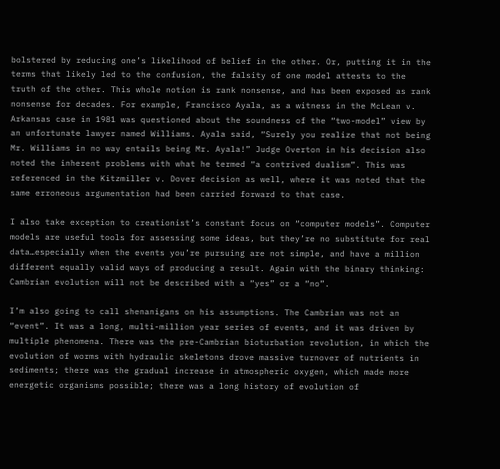bolstered by reducing one’s likelihood of belief in the other. Or, putting it in the terms that likely led to the confusion, the falsity of one model attests to the truth of the other. This whole notion is rank nonsense, and has been exposed as rank nonsense for decades. For example, Francisco Ayala, as a witness in the McLean v. Arkansas case in 1981 was questioned about the soundness of the “two-model” view by an unfortunate lawyer named Williams. Ayala said, “Surely you realize that not being Mr. Williams in no way entails being Mr. Ayala!” Judge Overton in his decision also noted the inherent problems with what he termed “a contrived dualism”. This was referenced in the Kitzmiller v. Dover decision as well, where it was noted that the same erroneous argumentation had been carried forward to that case.

I also take exception to creationist’s constant focus on “computer models”. Computer models are useful tools for assessing some ideas, but they’re no substitute for real data…especially when the events you’re pursuing are not simple, and have a million different equally valid ways of producing a result. Again with the binary thinking: Cambrian evolution will not be described with a “yes” or a “no”.

I’m also going to call shenanigans on his assumptions. The Cambrian was not an “event”. It was a long, multi-million year series of events, and it was driven by multiple phenomena. There was the pre-Cambrian bioturbation revolution, in which the evolution of worms with hydraulic skeletons drove massive turnover of nutrients in sediments; there was the gradual increase in atmospheric oxygen, which made more energetic organisms possible; there was a long history of evolution of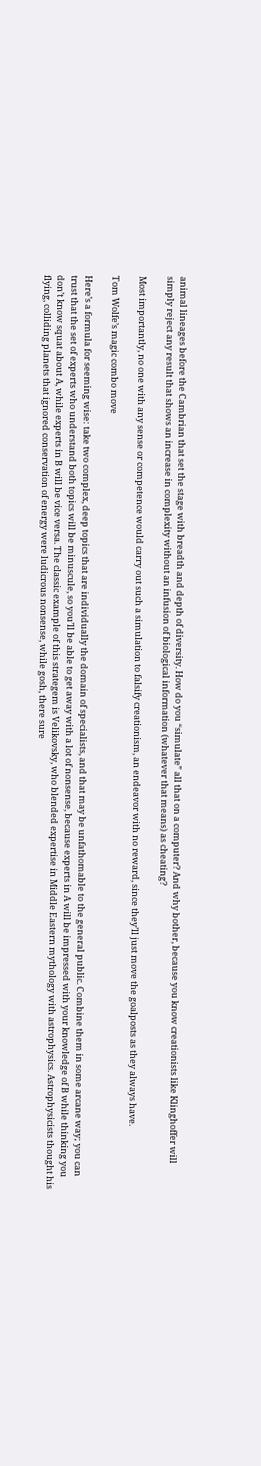animal lineages before the Cambrian that set the stage with breadth and depth of diversity. How do you “simulate” all that on a computer? And why bother, because you know creationists like Klinghoffer will simply reject any result that shows an increase in complexity without an infusion of biological information (whatever that means) as cheating?

Most importantly, no one with any sense or competence would carry out such a simulation to falsify creationism, an endeavor with no reward, since they’ll just move the goalposts as they always have.

Tom Wolfe’s magic combo move

Here’s a formula for seeming wise: take two complex, deep topics that are individually the domain of specialists, and that may be unfathomable to the general public. Combine them in some arcane way; you can trust that the set of experts who understand both topics will be minuscule, so you’ll be able to get away with a lot of nonsense, because experts in A will be impressed with your knowledge of B while thinking you don’t know squat about A, while experts in B will be vice versa. The classic example of this strategem is Velikovsky, who blended expertise in Middle Eastern mythology with astrophysics. Astrophysicists thought his flying, colliding planets that ignored conservation of energy were ludicrous nonsense, while gosh, there sure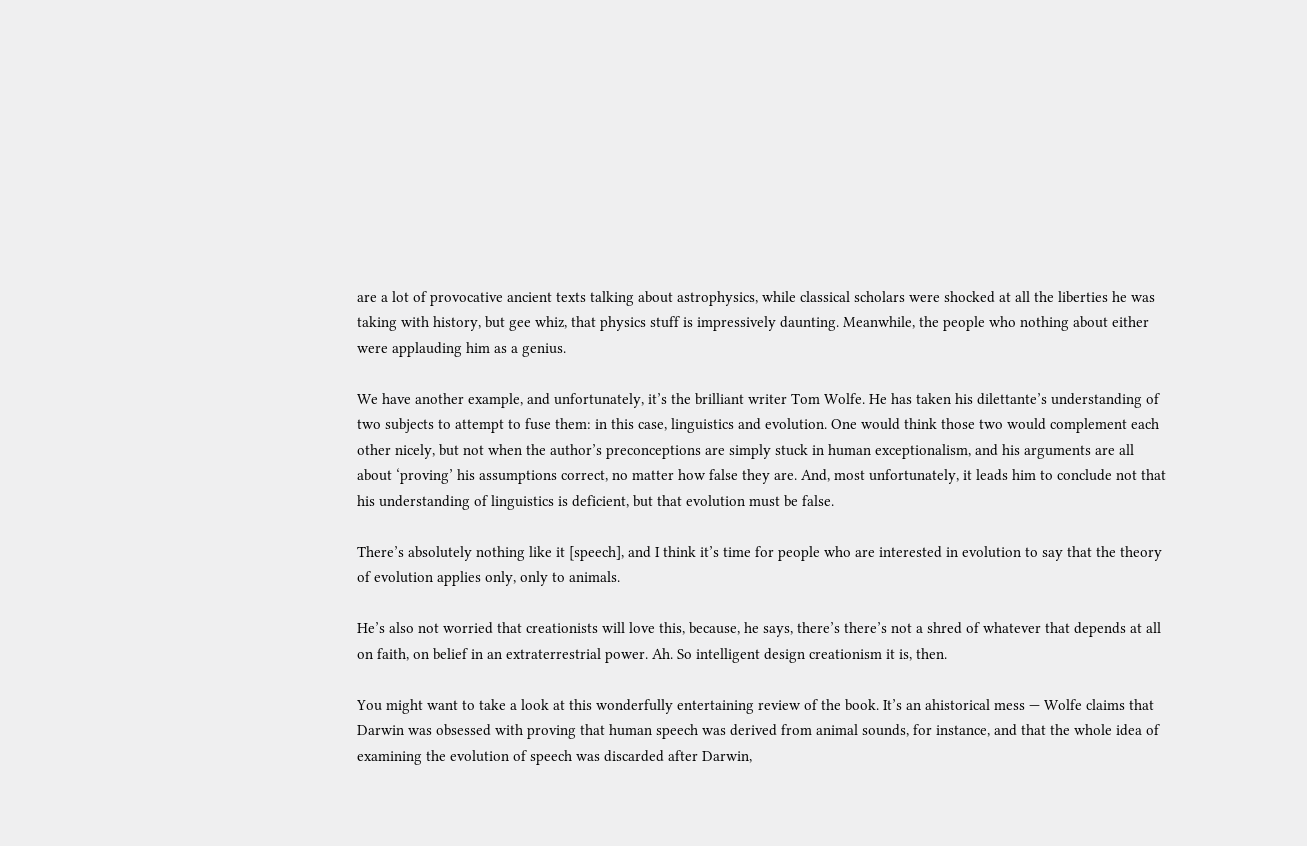are a lot of provocative ancient texts talking about astrophysics, while classical scholars were shocked at all the liberties he was taking with history, but gee whiz, that physics stuff is impressively daunting. Meanwhile, the people who nothing about either were applauding him as a genius.

We have another example, and unfortunately, it’s the brilliant writer Tom Wolfe. He has taken his dilettante’s understanding of two subjects to attempt to fuse them: in this case, linguistics and evolution. One would think those two would complement each other nicely, but not when the author’s preconceptions are simply stuck in human exceptionalism, and his arguments are all about ‘proving’ his assumptions correct, no matter how false they are. And, most unfortunately, it leads him to conclude not that his understanding of linguistics is deficient, but that evolution must be false.

There’s absolutely nothing like it [speech], and I think it’s time for people who are interested in evolution to say that the theory of evolution applies only, only to animals.

He’s also not worried that creationists will love this, because, he says, there’s there’s not a shred of whatever that depends at all on faith, on belief in an extraterrestrial power. Ah. So intelligent design creationism it is, then.

You might want to take a look at this wonderfully entertaining review of the book. It’s an ahistorical mess — Wolfe claims that Darwin was obsessed with proving that human speech was derived from animal sounds, for instance, and that the whole idea of examining the evolution of speech was discarded after Darwin,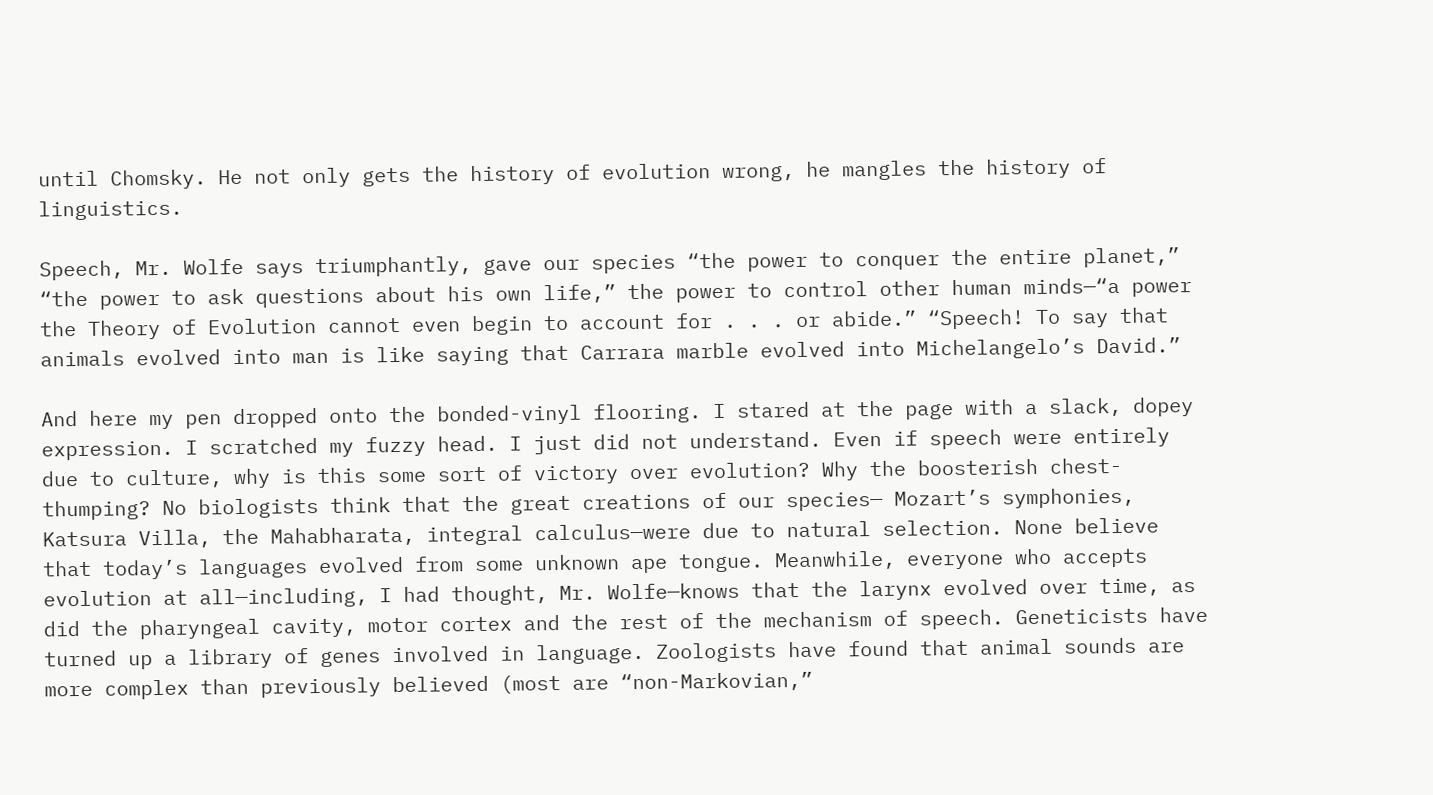until Chomsky. He not only gets the history of evolution wrong, he mangles the history of linguistics.

Speech, Mr. Wolfe says triumphantly, gave our species “the power to conquer the entire planet,” “the power to ask questions about his own life,” the power to control other human minds—“a power the Theory of Evolution cannot even begin to account for . . . or abide.” “Speech! To say that animals evolved into man is like saying that Carrara marble evolved into Michelangelo’s David.”

And here my pen dropped onto the bonded-vinyl flooring. I stared at the page with a slack, dopey expression. I scratched my fuzzy head. I just did not understand. Even if speech were entirely due to culture, why is this some sort of victory over evolution? Why the boosterish chest-thumping? No biologists think that the great creations of our species— Mozart’s symphonies, Katsura Villa, the Mahabharata, integral calculus—were due to natural selection. None believe that today’s languages evolved from some unknown ape tongue. Meanwhile, everyone who accepts evolution at all—including, I had thought, Mr. Wolfe—knows that the larynx evolved over time, as did the pharyngeal cavity, motor cortex and the rest of the mechanism of speech. Geneticists have turned up a library of genes involved in language. Zoologists have found that animal sounds are more complex than previously believed (most are “non-Markovian,”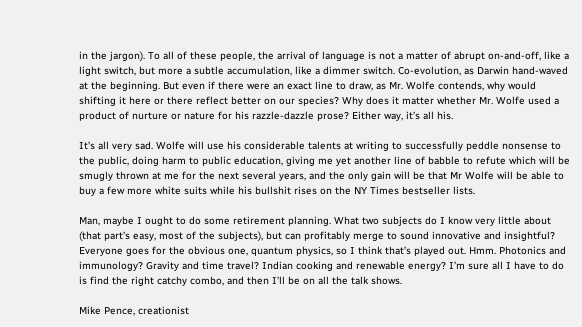in the jargon). To all of these people, the arrival of language is not a matter of abrupt on-and-off, like a light switch, but more a subtle accumulation, like a dimmer switch. Co-evolution, as Darwin hand-waved at the beginning. But even if there were an exact line to draw, as Mr. Wolfe contends, why would shifting it here or there reflect better on our species? Why does it matter whether Mr. Wolfe used a product of nurture or nature for his razzle-dazzle prose? Either way, it’s all his.

It’s all very sad. Wolfe will use his considerable talents at writing to successfully peddle nonsense to the public, doing harm to public education, giving me yet another line of babble to refute which will be smugly thrown at me for the next several years, and the only gain will be that Mr Wolfe will be able to buy a few more white suits while his bullshit rises on the NY Times bestseller lists.

Man, maybe I ought to do some retirement planning. What two subjects do I know very little about (that part’s easy, most of the subjects), but can profitably merge to sound innovative and insightful? Everyone goes for the obvious one, quantum physics, so I think that’s played out. Hmm. Photonics and immunology? Gravity and time travel? Indian cooking and renewable energy? I’m sure all I have to do is find the right catchy combo, and then I’ll be on all the talk shows.

Mike Pence, creationist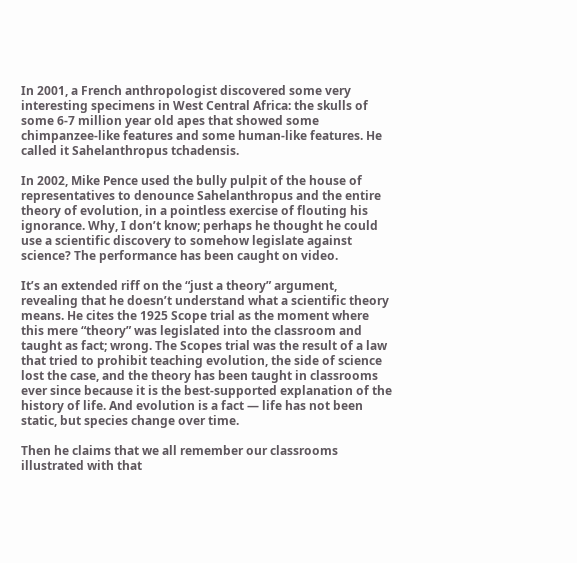In 2001, a French anthropologist discovered some very interesting specimens in West Central Africa: the skulls of some 6-7 million year old apes that showed some chimpanzee-like features and some human-like features. He called it Sahelanthropus tchadensis.

In 2002, Mike Pence used the bully pulpit of the house of representatives to denounce Sahelanthropus and the entire theory of evolution, in a pointless exercise of flouting his ignorance. Why, I don’t know; perhaps he thought he could use a scientific discovery to somehow legislate against science? The performance has been caught on video.

It’s an extended riff on the “just a theory” argument, revealing that he doesn’t understand what a scientific theory means. He cites the 1925 Scope trial as the moment where this mere “theory” was legislated into the classroom and taught as fact; wrong. The Scopes trial was the result of a law that tried to prohibit teaching evolution, the side of science lost the case, and the theory has been taught in classrooms ever since because it is the best-supported explanation of the history of life. And evolution is a fact — life has not been static, but species change over time.

Then he claims that we all remember our classrooms illustrated with that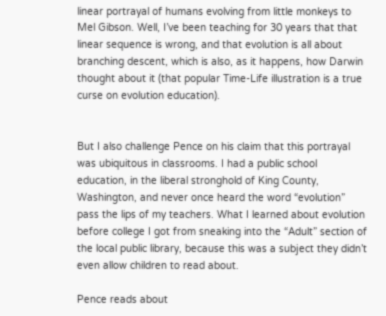linear portrayal of humans evolving from little monkeys to Mel Gibson. Well, I’ve been teaching for 30 years that that linear sequence is wrong, and that evolution is all about branching descent, which is also, as it happens, how Darwin thought about it (that popular Time-Life illustration is a true curse on evolution education).


But I also challenge Pence on his claim that this portrayal was ubiquitous in classrooms. I had a public school education, in the liberal stronghold of King County, Washington, and never once heard the word “evolution” pass the lips of my teachers. What I learned about evolution before college I got from sneaking into the “Adult” section of the local public library, because this was a subject they didn’t even allow children to read about.

Pence reads about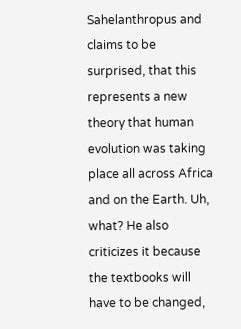Sahelanthropus and claims to be surprised, that this represents a new theory that human evolution was taking place all across Africa and on the Earth. Uh, what? He also criticizes it because the textbooks will have to be changed,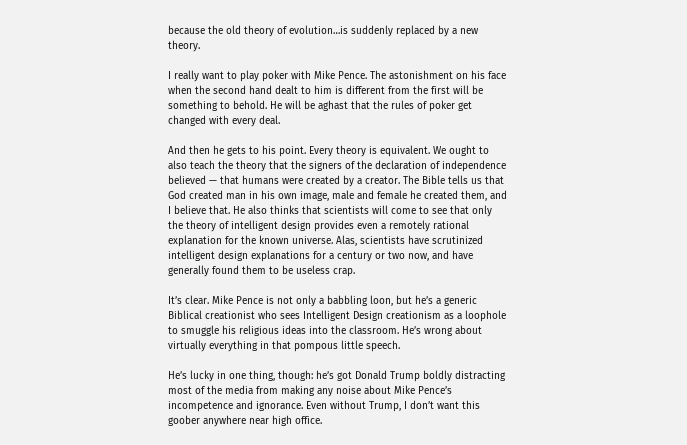because the old theory of evolution…is suddenly replaced by a new theory.

I really want to play poker with Mike Pence. The astonishment on his face when the second hand dealt to him is different from the first will be something to behold. He will be aghast that the rules of poker get changed with every deal.

And then he gets to his point. Every theory is equivalent. We ought to also teach the theory that the signers of the declaration of independence believed — that humans were created by a creator. The Bible tells us that God created man in his own image, male and female he created them, and I believe that. He also thinks that scientists will come to see that only the theory of intelligent design provides even a remotely rational explanation for the known universe. Alas, scientists have scrutinized intelligent design explanations for a century or two now, and have generally found them to be useless crap.

It’s clear. Mike Pence is not only a babbling loon, but he’s a generic Biblical creationist who sees Intelligent Design creationism as a loophole to smuggle his religious ideas into the classroom. He’s wrong about virtually everything in that pompous little speech.

He’s lucky in one thing, though: he’s got Donald Trump boldly distracting most of the media from making any noise about Mike Pence’s incompetence and ignorance. Even without Trump, I don’t want this goober anywhere near high office.